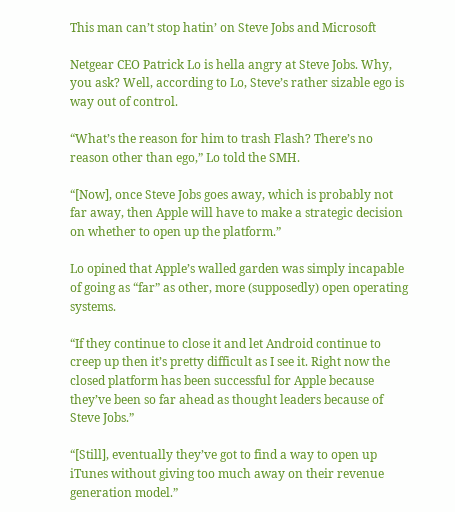This man can’t stop hatin’ on Steve Jobs and Microsoft

Netgear CEO Patrick Lo is hella angry at Steve Jobs. Why, you ask? Well, according to Lo, Steve’s rather sizable ego is way out of control.

“What’s the reason for him to trash Flash? There’s no reason other than ego,” Lo told the SMH.

“[Now], once Steve Jobs goes away, which is probably not far away, then Apple will have to make a strategic decision on whether to open up the platform.”

Lo opined that Apple’s walled garden was simply incapable of going as “far” as other, more (supposedly) open operating systems.

“If they continue to close it and let Android continue to creep up then it’s pretty difficult as I see it. Right now the closed platform has been successful for Apple because they’ve been so far ahead as thought leaders because of Steve Jobs.”

“[Still], eventually they’ve got to find a way to open up iTunes without giving too much away on their revenue generation model.”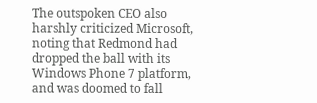The outspoken CEO also harshly criticized Microsoft, noting that Redmond had dropped the ball with its Windows Phone 7 platform, and was doomed to fall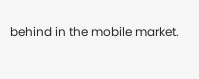behind in the mobile market.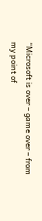“Microsoft is over – game over – from my point of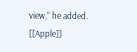view,” he added. [[Apple]]